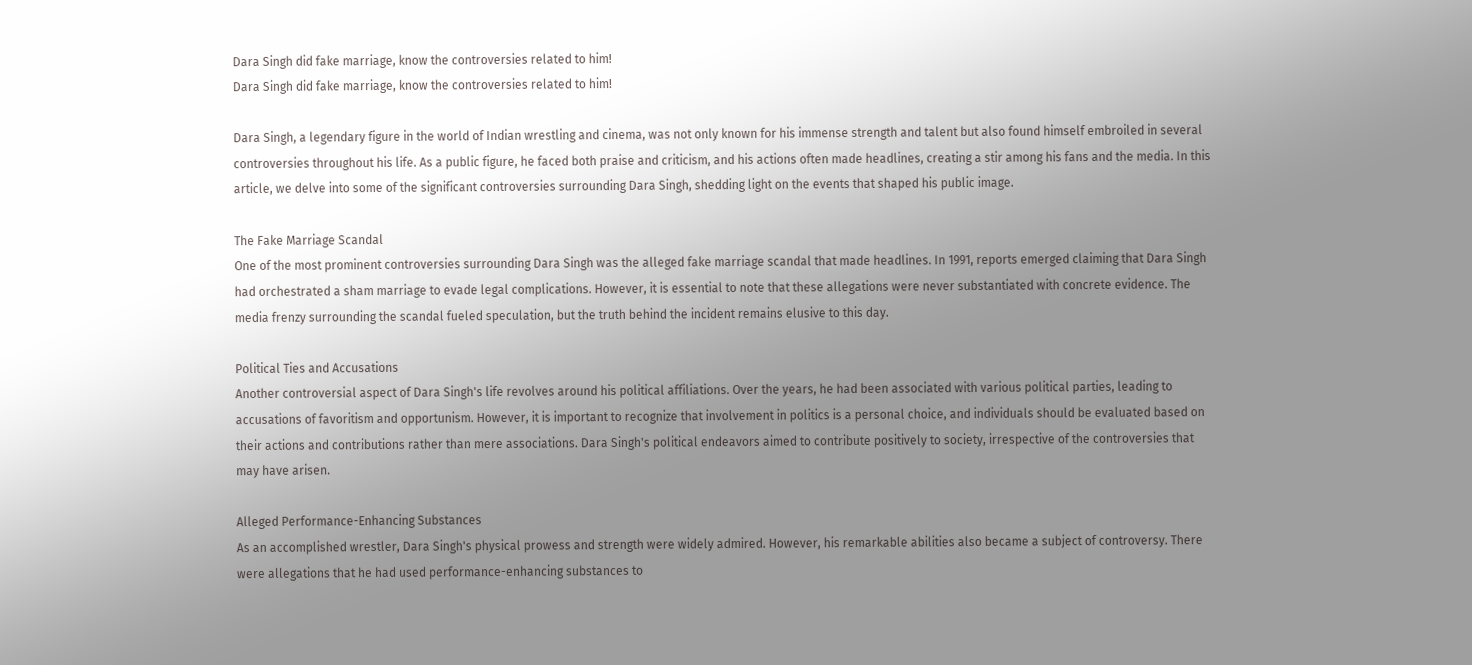Dara Singh did fake marriage, know the controversies related to him!
Dara Singh did fake marriage, know the controversies related to him!

Dara Singh, a legendary figure in the world of Indian wrestling and cinema, was not only known for his immense strength and talent but also found himself embroiled in several controversies throughout his life. As a public figure, he faced both praise and criticism, and his actions often made headlines, creating a stir among his fans and the media. In this article, we delve into some of the significant controversies surrounding Dara Singh, shedding light on the events that shaped his public image.

The Fake Marriage Scandal
One of the most prominent controversies surrounding Dara Singh was the alleged fake marriage scandal that made headlines. In 1991, reports emerged claiming that Dara Singh had orchestrated a sham marriage to evade legal complications. However, it is essential to note that these allegations were never substantiated with concrete evidence. The media frenzy surrounding the scandal fueled speculation, but the truth behind the incident remains elusive to this day.

Political Ties and Accusations
Another controversial aspect of Dara Singh's life revolves around his political affiliations. Over the years, he had been associated with various political parties, leading to accusations of favoritism and opportunism. However, it is important to recognize that involvement in politics is a personal choice, and individuals should be evaluated based on their actions and contributions rather than mere associations. Dara Singh's political endeavors aimed to contribute positively to society, irrespective of the controversies that may have arisen.

Alleged Performance-Enhancing Substances
As an accomplished wrestler, Dara Singh's physical prowess and strength were widely admired. However, his remarkable abilities also became a subject of controversy. There were allegations that he had used performance-enhancing substances to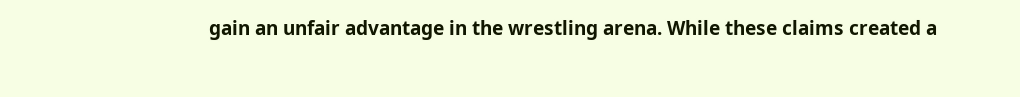gain an unfair advantage in the wrestling arena. While these claims created a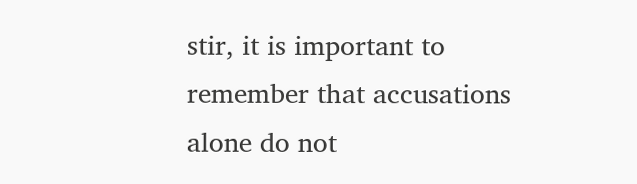stir, it is important to remember that accusations alone do not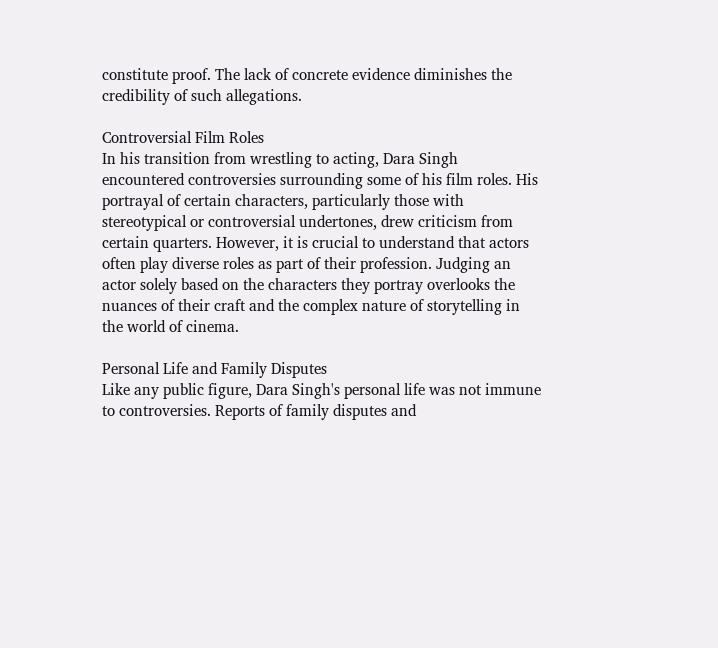constitute proof. The lack of concrete evidence diminishes the credibility of such allegations.

Controversial Film Roles
In his transition from wrestling to acting, Dara Singh encountered controversies surrounding some of his film roles. His portrayal of certain characters, particularly those with stereotypical or controversial undertones, drew criticism from certain quarters. However, it is crucial to understand that actors often play diverse roles as part of their profession. Judging an actor solely based on the characters they portray overlooks the nuances of their craft and the complex nature of storytelling in the world of cinema.

Personal Life and Family Disputes
Like any public figure, Dara Singh's personal life was not immune to controversies. Reports of family disputes and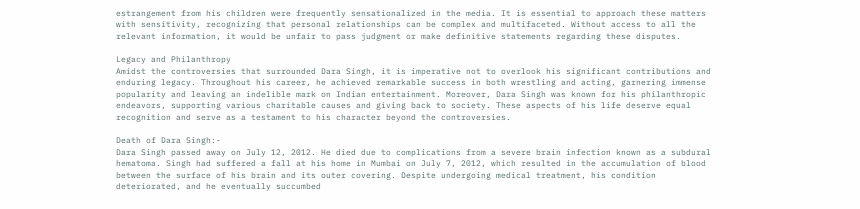estrangement from his children were frequently sensationalized in the media. It is essential to approach these matters with sensitivity, recognizing that personal relationships can be complex and multifaceted. Without access to all the relevant information, it would be unfair to pass judgment or make definitive statements regarding these disputes.

Legacy and Philanthropy
Amidst the controversies that surrounded Dara Singh, it is imperative not to overlook his significant contributions and enduring legacy. Throughout his career, he achieved remarkable success in both wrestling and acting, garnering immense popularity and leaving an indelible mark on Indian entertainment. Moreover, Dara Singh was known for his philanthropic endeavors, supporting various charitable causes and giving back to society. These aspects of his life deserve equal recognition and serve as a testament to his character beyond the controversies.

Death of Dara Singh:-
Dara Singh passed away on July 12, 2012. He died due to complications from a severe brain infection known as a subdural hematoma. Singh had suffered a fall at his home in Mumbai on July 7, 2012, which resulted in the accumulation of blood between the surface of his brain and its outer covering. Despite undergoing medical treatment, his condition deteriorated, and he eventually succumbed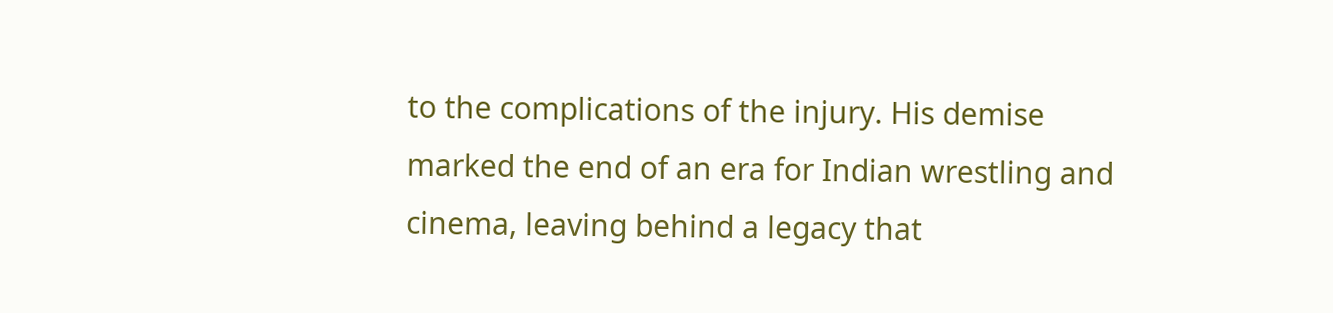to the complications of the injury. His demise marked the end of an era for Indian wrestling and cinema, leaving behind a legacy that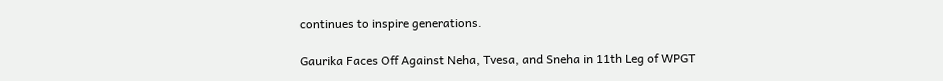continues to inspire generations.

Gaurika Faces Off Against Neha, Tvesa, and Sneha in 11th Leg of WPGT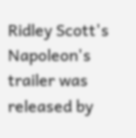Ridley Scott's Napoleon's trailer was released by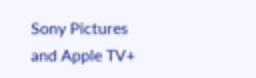Sony Pictures and Apple TV+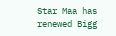Star Maa has renewed Bigg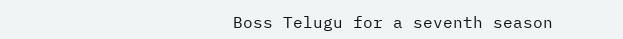Boss Telugu for a seventh season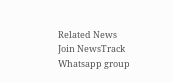Related News
Join NewsTrack Whatsapp group